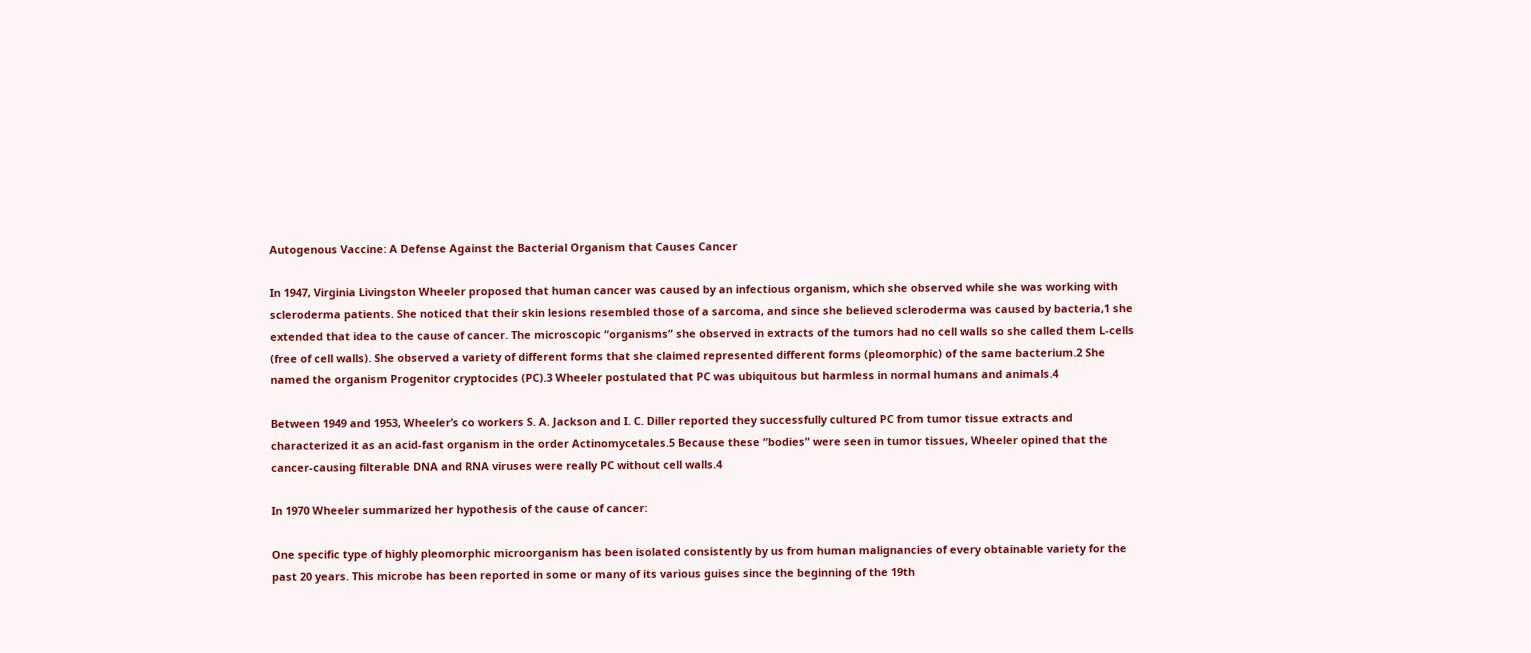Autogenous Vaccine: A Defense Against the Bacterial Organism that Causes Cancer

In 1947, Virginia Livingston Wheeler proposed that human cancer was caused by an infectious organism, which she observed while she was working with scleroderma patients. She noticed that their skin lesions resembled those of a sarcoma, and since she believed scleroderma was caused by bacteria,1 she extended that idea to the cause of cancer. The microscopic “organisms” she observed in extracts of the tumors had no cell walls so she called them L-cells (free of cell walls). She observed a variety of different forms that she claimed represented different forms (pleomorphic) of the same bacterium.2 She named the organism Progenitor cryptocides (PC).3 Wheeler postulated that PC was ubiquitous but harmless in normal humans and animals.4

Between 1949 and 1953, Wheeler’s co workers S. A. Jackson and I. C. Diller reported they successfully cultured PC from tumor tissue extracts and characterized it as an acid-fast organism in the order Actinomycetales.5 Because these “bodies” were seen in tumor tissues, Wheeler opined that the cancer-causing filterable DNA and RNA viruses were really PC without cell walls.4

In 1970 Wheeler summarized her hypothesis of the cause of cancer:

One specific type of highly pleomorphic microorganism has been isolated consistently by us from human malignancies of every obtainable variety for the past 20 years. This microbe has been reported in some or many of its various guises since the beginning of the 19th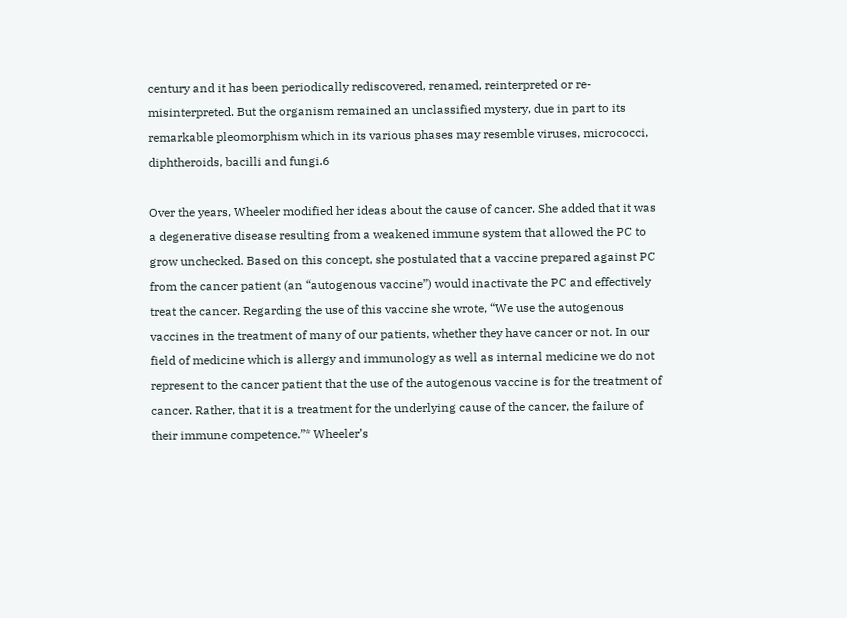century and it has been periodically rediscovered, renamed, reinterpreted or re-misinterpreted. But the organism remained an unclassified mystery, due in part to its remarkable pleomorphism which in its various phases may resemble viruses, micrococci, diphtheroids, bacilli and fungi.6

Over the years, Wheeler modified her ideas about the cause of cancer. She added that it was a degenerative disease resulting from a weakened immune system that allowed the PC to grow unchecked. Based on this concept, she postulated that a vaccine prepared against PC from the cancer patient (an “autogenous vaccine”) would inactivate the PC and effectively treat the cancer. Regarding the use of this vaccine she wrote, “We use the autogenous vaccines in the treatment of many of our patients, whether they have cancer or not. In our field of medicine which is allergy and immunology as well as internal medicine we do not represent to the cancer patient that the use of the autogenous vaccine is for the treatment of cancer. Rather, that it is a treatment for the underlying cause of the cancer, the failure of their immune competence.”* Wheeler’s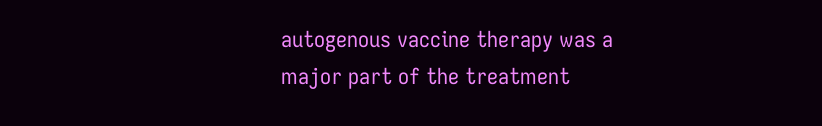autogenous vaccine therapy was a major part of the treatment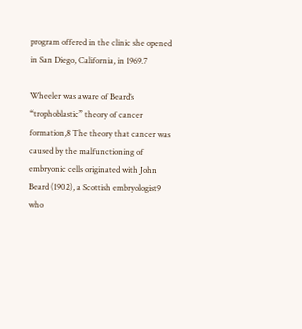program offered in the clinic she opened in San Diego, California, in 1969.7

Wheeler was aware of Beard’s “trophoblastic” theory of cancer formation,8 The theory that cancer was caused by the malfunctioning of embryonic cells originated with John Beard (1902), a Scottish embryologist9 who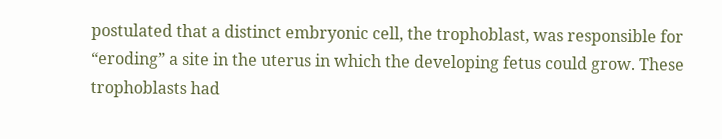postulated that a distinct embryonic cell, the trophoblast, was responsible for “eroding” a site in the uterus in which the developing fetus could grow. These trophoblasts had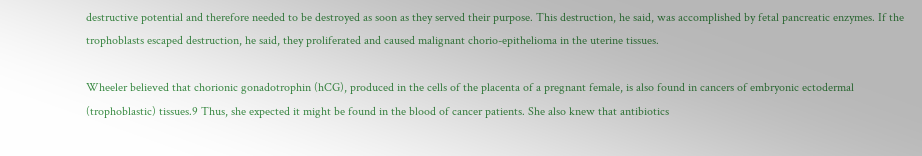destructive potential and therefore needed to be destroyed as soon as they served their purpose. This destruction, he said, was accomplished by fetal pancreatic enzymes. If the trophoblasts escaped destruction, he said, they proliferated and caused malignant chorio-epithelioma in the uterine tissues.

Wheeler believed that chorionic gonadotrophin (hCG), produced in the cells of the placenta of a pregnant female, is also found in cancers of embryonic ectodermal (trophoblastic) tissues.9 Thus, she expected it might be found in the blood of cancer patients. She also knew that antibiotics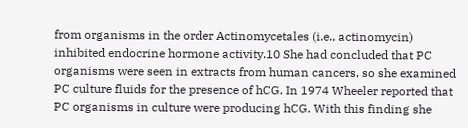from organisms in the order Actinomycetales (i.e., actinomycin) inhibited endocrine hormone activity.10 She had concluded that PC organisms were seen in extracts from human cancers, so she examined PC culture fluids for the presence of hCG. In 1974 Wheeler reported that PC organisms in culture were producing hCG. With this finding she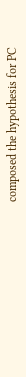composed the hypothesis for PC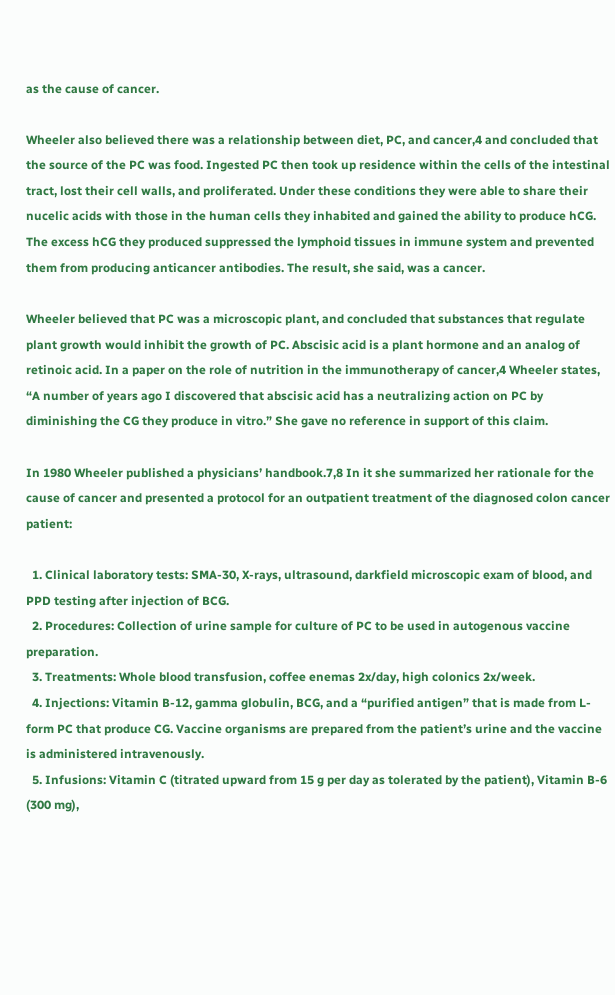as the cause of cancer.

Wheeler also believed there was a relationship between diet, PC, and cancer,4 and concluded that the source of the PC was food. Ingested PC then took up residence within the cells of the intestinal tract, lost their cell walls, and proliferated. Under these conditions they were able to share their nucelic acids with those in the human cells they inhabited and gained the ability to produce hCG. The excess hCG they produced suppressed the lymphoid tissues in immune system and prevented them from producing anticancer antibodies. The result, she said, was a cancer.

Wheeler believed that PC was a microscopic plant, and concluded that substances that regulate plant growth would inhibit the growth of PC. Abscisic acid is a plant hormone and an analog of retinoic acid. In a paper on the role of nutrition in the immunotherapy of cancer,4 Wheeler states, “A number of years ago I discovered that abscisic acid has a neutralizing action on PC by diminishing the CG they produce in vitro.” She gave no reference in support of this claim.

In 1980 Wheeler published a physicians’ handbook.7,8 In it she summarized her rationale for the cause of cancer and presented a protocol for an outpatient treatment of the diagnosed colon cancer patient:

  1. Clinical laboratory tests: SMA-30, X-rays, ultrasound, darkfield microscopic exam of blood, and PPD testing after injection of BCG.
  2. Procedures: Collection of urine sample for culture of PC to be used in autogenous vaccine preparation.
  3. Treatments: Whole blood transfusion, coffee enemas 2x/day, high colonics 2x/week.
  4. Injections: Vitamin B-12, gamma globulin, BCG, and a “purified antigen” that is made from L-form PC that produce CG. Vaccine organisms are prepared from the patient’s urine and the vaccine is administered intravenously.
  5. Infusions: Vitamin C (titrated upward from 15 g per day as tolerated by the patient), Vitamin B-6 (300 mg),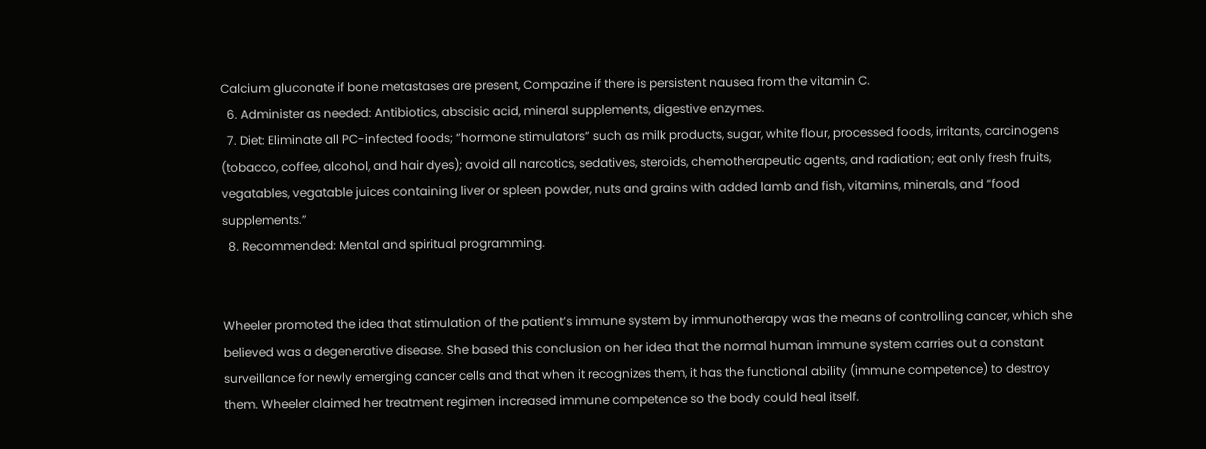Calcium gluconate if bone metastases are present, Compazine if there is persistent nausea from the vitamin C.
  6. Administer as needed: Antibiotics, abscisic acid, mineral supplements, digestive enzymes.
  7. Diet: Eliminate all PC-infected foods; “hormone stimulators” such as milk products, sugar, white flour, processed foods, irritants, carcinogens (tobacco, coffee, alcohol, and hair dyes); avoid all narcotics, sedatives, steroids, chemotherapeutic agents, and radiation; eat only fresh fruits, vegatables, vegatable juices containing liver or spleen powder, nuts and grains with added lamb and fish, vitamins, minerals, and “food supplements.”
  8. Recommended: Mental and spiritual programming.


Wheeler promoted the idea that stimulation of the patient’s immune system by immunotherapy was the means of controlling cancer, which she believed was a degenerative disease. She based this conclusion on her idea that the normal human immune system carries out a constant surveillance for newly emerging cancer cells and that when it recognizes them, it has the functional ability (immune competence) to destroy them. Wheeler claimed her treatment regimen increased immune competence so the body could heal itself.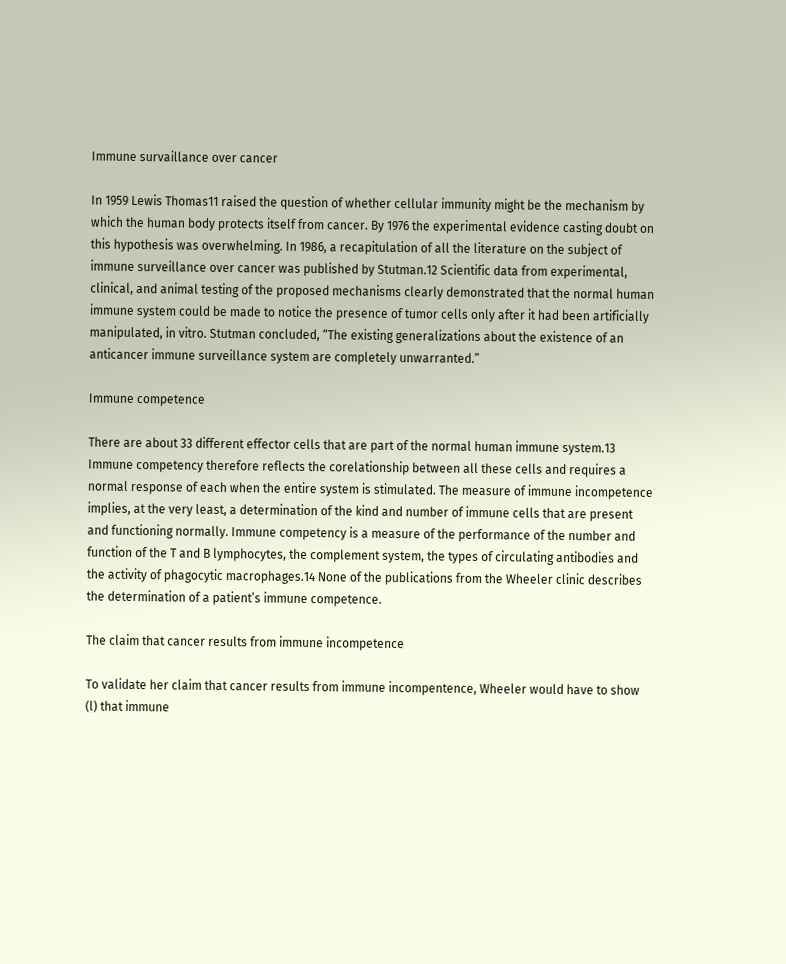Immune survaillance over cancer

In 1959 Lewis Thomas11 raised the question of whether cellular immunity might be the mechanism by which the human body protects itself from cancer. By 1976 the experimental evidence casting doubt on this hypothesis was overwhelming. In 1986, a recapitulation of all the literature on the subject of immune surveillance over cancer was published by Stutman.12 Scientific data from experimental, clinical, and animal testing of the proposed mechanisms clearly demonstrated that the normal human immune system could be made to notice the presence of tumor cells only after it had been artificially manipulated, in vitro. Stutman concluded, “The existing generalizations about the existence of an anticancer immune surveillance system are completely unwarranted.”

Immune competence

There are about 33 different effector cells that are part of the normal human immune system.13 Immune competency therefore reflects the corelationship between all these cells and requires a normal response of each when the entire system is stimulated. The measure of immune incompetence implies, at the very least, a determination of the kind and number of immune cells that are present and functioning normally. Immune competency is a measure of the performance of the number and function of the T and B lymphocytes, the complement system, the types of circulating antibodies and the activity of phagocytic macrophages.14 None of the publications from the Wheeler clinic describes the determination of a patient’s immune competence.

The claim that cancer results from immune incompetence

To validate her claim that cancer results from immune incompentence, Wheeler would have to show (l) that immune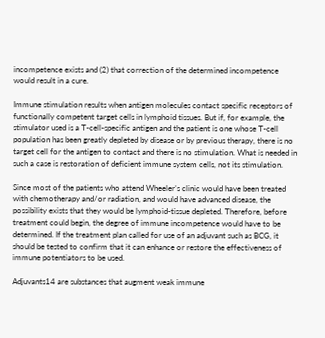incompetence exists and (2) that correction of the determined incompetence would result in a cure.

Immune stimulation results when antigen molecules contact specific receptors of functionally competent target cells in lymphoid tissues. But if, for example, the stimulator used is a T-cell-specific antigen and the patient is one whose T-cell population has been greatly depleted by disease or by previous therapy, there is no target cell for the antigen to contact and there is no stimulation. What is needed in such a case is restoration of deficient immune system cells, not its stimulation.

Since most of the patients who attend Wheeler’s clinic would have been treated with chemotherapy and/or radiation, and would have advanced disease, the possibility exists that they would be lymphoid-tissue depleted. Therefore, before treatment could begin, the degree of immune incompetence would have to be determined. If the treatment plan called for use of an adjuvant such as BCG, it should be tested to confirm that it can enhance or restore the effectiveness of immune potentiators to be used.

Adjuvants14 are substances that augment weak immune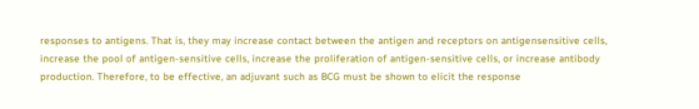responses to antigens. That is, they may increase contact between the antigen and receptors on antigensensitive cells, increase the pool of antigen-sensitive cells, increase the proliferation of antigen-sensitive cells, or increase antibody production. Therefore, to be effective, an adjuvant such as BCG must be shown to elicit the response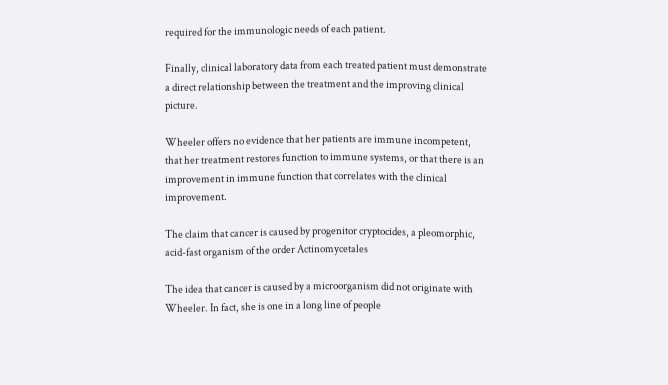required for the immunologic needs of each patient.

Finally, clinical laboratory data from each treated patient must demonstrate a direct relationship between the treatment and the improving clinical picture.

Wheeler offers no evidence that her patients are immune incompetent, that her treatment restores function to immune systems, or that there is an improvement in immune function that correlates with the clinical improvement.

The claim that cancer is caused by progenitor cryptocides, a pleomorphic, acid-fast organism of the order Actinomycetales

The idea that cancer is caused by a microorganism did not originate with Wheeler. In fact, she is one in a long line of people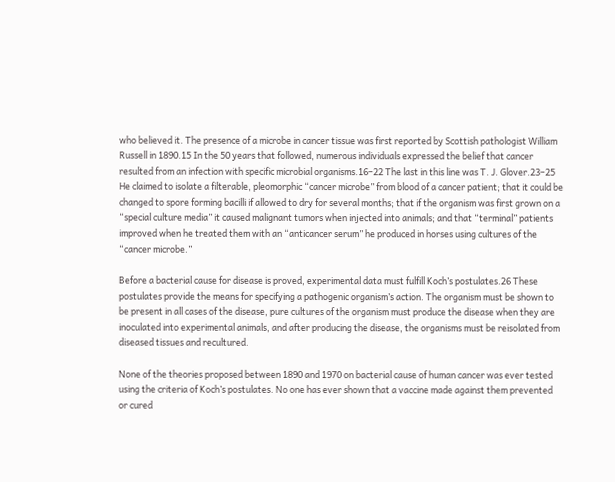who believed it. The presence of a microbe in cancer tissue was first reported by Scottish pathologist William Russell in 1890.15 In the 50 years that followed, numerous individuals expressed the belief that cancer resulted from an infection with specific microbial organisms.16–22 The last in this line was T. J. Glover.23–25 He claimed to isolate a filterable, pleomorphic “cancer microbe” from blood of a cancer patient; that it could be changed to spore forming bacilli if allowed to dry for several months; that if the organism was first grown on a “special culture media” it caused malignant tumors when injected into animals; and that “terminal” patients improved when he treated them with an “anticancer serum” he produced in horses using cultures of the “cancer microbe.”

Before a bacterial cause for disease is proved, experimental data must fulfill Koch’s postulates.26 These postulates provide the means for specifying a pathogenic organism’s action. The organism must be shown to be present in all cases of the disease, pure cultures of the organism must produce the disease when they are inoculated into experimental animals, and after producing the disease, the organisms must be reisolated from diseased tissues and recultured.

None of the theories proposed between 1890 and 1970 on bacterial cause of human cancer was ever tested using the criteria of Koch’s postulates. No one has ever shown that a vaccine made against them prevented or cured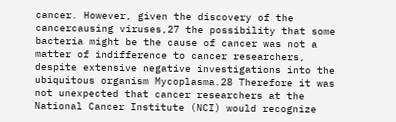cancer. However, given the discovery of the cancercausing viruses,27 the possibility that some bacteria might be the cause of cancer was not a matter of indifference to cancer researchers, despite extensive negative investigations into the ubiquitous organism Mycoplasma.28 Therefore it was not unexpected that cancer researchers at the National Cancer Institute (NCI) would recognize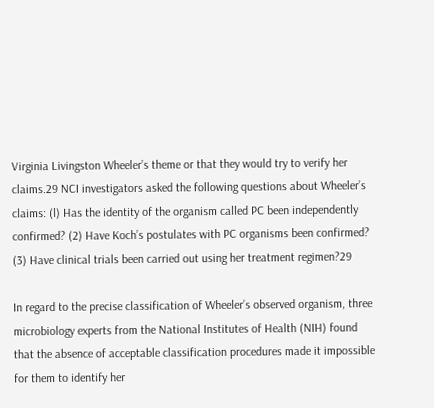Virginia Livingston Wheeler’s theme or that they would try to verify her claims.29 NCI investigators asked the following questions about Wheeler’s claims: (l) Has the identity of the organism called PC been independently confirmed? (2) Have Koch’s postulates with PC organisms been confirmed? (3) Have clinical trials been carried out using her treatment regimen?29

In regard to the precise classification of Wheeler’s observed organism, three microbiology experts from the National Institutes of Health (NIH) found that the absence of acceptable classification procedures made it impossible for them to identify her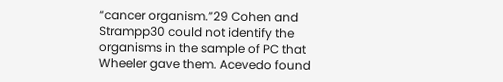“cancer organism.”29 Cohen and Strampp30 could not identify the organisms in the sample of PC that Wheeler gave them. Acevedo found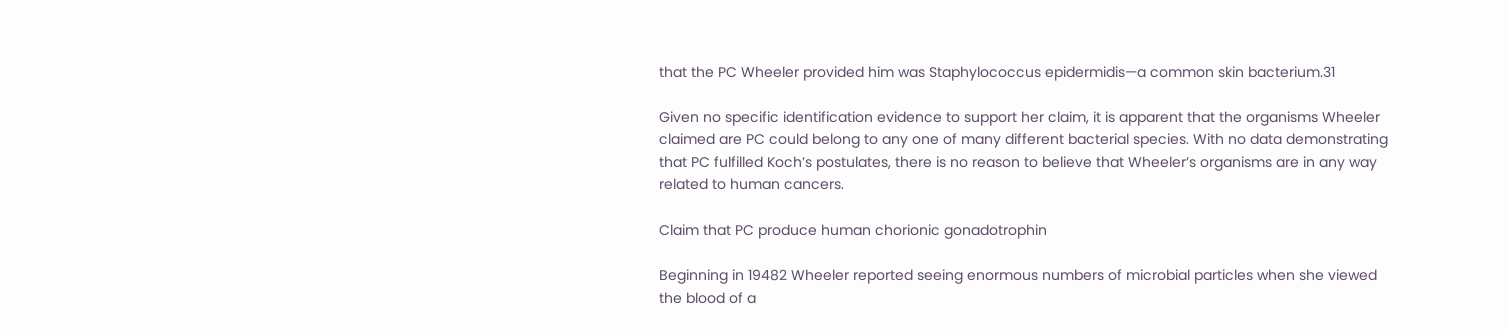that the PC Wheeler provided him was Staphylococcus epidermidis—a common skin bacterium.31

Given no specific identification evidence to support her claim, it is apparent that the organisms Wheeler claimed are PC could belong to any one of many different bacterial species. With no data demonstrating that PC fulfilled Koch’s postulates, there is no reason to believe that Wheeler’s organisms are in any way related to human cancers.

Claim that PC produce human chorionic gonadotrophin

Beginning in 19482 Wheeler reported seeing enormous numbers of microbial particles when she viewed the blood of a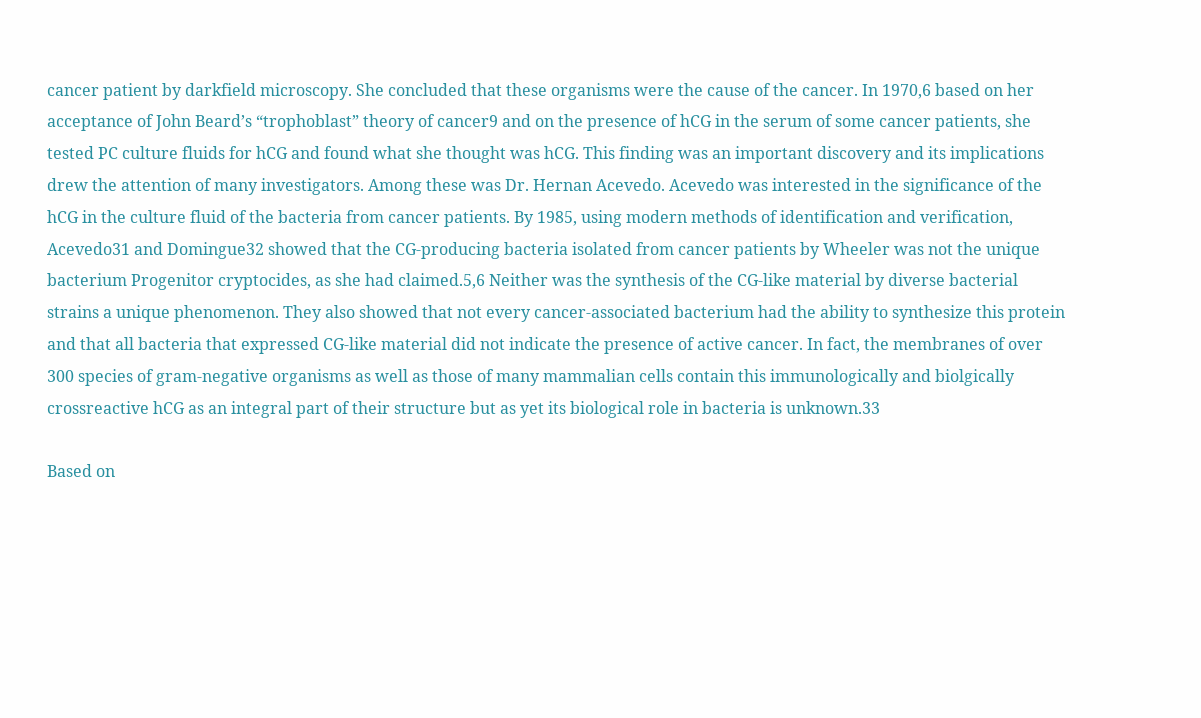cancer patient by darkfield microscopy. She concluded that these organisms were the cause of the cancer. In 1970,6 based on her acceptance of John Beard’s “trophoblast” theory of cancer9 and on the presence of hCG in the serum of some cancer patients, she tested PC culture fluids for hCG and found what she thought was hCG. This finding was an important discovery and its implications drew the attention of many investigators. Among these was Dr. Hernan Acevedo. Acevedo was interested in the significance of the hCG in the culture fluid of the bacteria from cancer patients. By 1985, using modern methods of identification and verification, Acevedo31 and Domingue32 showed that the CG-producing bacteria isolated from cancer patients by Wheeler was not the unique bacterium Progenitor cryptocides, as she had claimed.5,6 Neither was the synthesis of the CG-like material by diverse bacterial strains a unique phenomenon. They also showed that not every cancer-associated bacterium had the ability to synthesize this protein and that all bacteria that expressed CG-like material did not indicate the presence of active cancer. In fact, the membranes of over 300 species of gram-negative organisms as well as those of many mammalian cells contain this immunologically and biolgically crossreactive hCG as an integral part of their structure but as yet its biological role in bacteria is unknown.33

Based on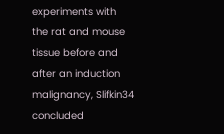experiments with the rat and mouse tissue before and after an induction malignancy, Slifkin34 concluded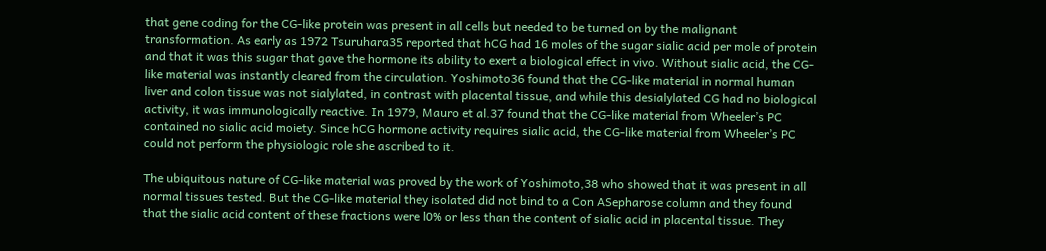that gene coding for the CG-like protein was present in all cells but needed to be turned on by the malignant transformation. As early as 1972 Tsuruhara35 reported that hCG had 16 moles of the sugar sialic acid per mole of protein and that it was this sugar that gave the hormone its ability to exert a biological effect in vivo. Without sialic acid, the CG-like material was instantly cleared from the circulation. Yoshimoto36 found that the CG-like material in normal human liver and colon tissue was not sialylated, in contrast with placental tissue, and while this desialylated CG had no biological activity, it was immunologically reactive. In 1979, Mauro et al.37 found that the CG-like material from Wheeler’s PC contained no sialic acid moiety. Since hCG hormone activity requires sialic acid, the CG-like material from Wheeler’s PC could not perform the physiologic role she ascribed to it.

The ubiquitous nature of CG-like material was proved by the work of Yoshimoto,38 who showed that it was present in all normal tissues tested. But the CG-like material they isolated did not bind to a Con ASepharose column and they found that the sialic acid content of these fractions were l0% or less than the content of sialic acid in placental tissue. They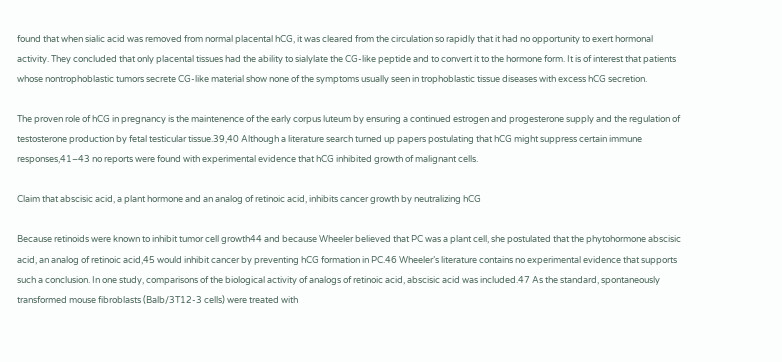found that when sialic acid was removed from normal placental hCG, it was cleared from the circulation so rapidly that it had no opportunity to exert hormonal activity. They concluded that only placental tissues had the ability to sialylate the CG-like peptide and to convert it to the hormone form. It is of interest that patients whose nontrophoblastic tumors secrete CG-like material show none of the symptoms usually seen in trophoblastic tissue diseases with excess hCG secretion.

The proven role of hCG in pregnancy is the maintenence of the early corpus luteum by ensuring a continued estrogen and progesterone supply and the regulation of testosterone production by fetal testicular tissue.39,40 Although a literature search turned up papers postulating that hCG might suppress certain immune responses,41–43 no reports were found with experimental evidence that hCG inhibited growth of malignant cells.

Claim that abscisic acid, a plant hormone and an analog of retinoic acid, inhibits cancer growth by neutralizing hCG

Because retinoids were known to inhibit tumor cell growth44 and because Wheeler believed that PC was a plant cell, she postulated that the phytohormone abscisic acid, an analog of retinoic acid,45 would inhibit cancer by preventing hCG formation in PC.46 Wheeler’s literature contains no experimental evidence that supports such a conclusion. In one study, comparisons of the biological activity of analogs of retinoic acid, abscisic acid was included.47 As the standard, spontaneously transformed mouse fibroblasts (Balb/3T12-3 cells) were treated with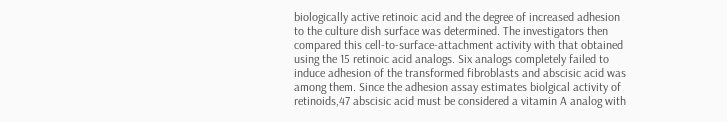biologically active retinoic acid and the degree of increased adhesion to the culture dish surface was determined. The investigators then compared this cell-to-surface-attachment activity with that obtained using the 15 retinoic acid analogs. Six analogs completely failed to induce adhesion of the transformed fibroblasts and abscisic acid was among them. Since the adhesion assay estimates biolgical activity of retinoids,47 abscisic acid must be considered a vitamin A analog with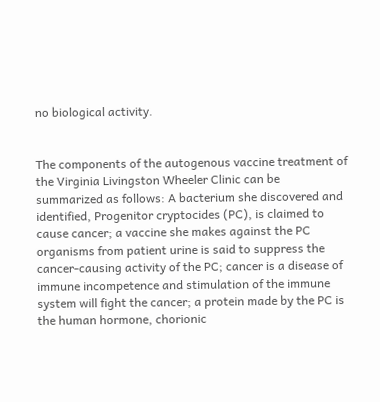no biological activity.


The components of the autogenous vaccine treatment of the Virginia Livingston Wheeler Clinic can be summarized as follows: A bacterium she discovered and identified, Progenitor cryptocides (PC), is claimed to cause cancer; a vaccine she makes against the PC organisms from patient urine is said to suppress the cancer-causing activity of the PC; cancer is a disease of immune incompetence and stimulation of the immune system will fight the cancer; a protein made by the PC is the human hormone, chorionic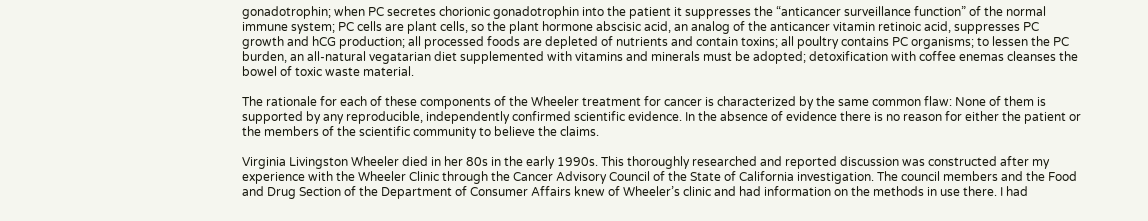gonadotrophin; when PC secretes chorionic gonadotrophin into the patient it suppresses the “anticancer surveillance function” of the normal immune system; PC cells are plant cells, so the plant hormone abscisic acid, an analog of the anticancer vitamin retinoic acid, suppresses PC growth and hCG production; all processed foods are depleted of nutrients and contain toxins; all poultry contains PC organisms; to lessen the PC burden, an all-natural vegatarian diet supplemented with vitamins and minerals must be adopted; detoxification with coffee enemas cleanses the bowel of toxic waste material.

The rationale for each of these components of the Wheeler treatment for cancer is characterized by the same common flaw: None of them is supported by any reproducible, independently confirmed scientific evidence. In the absence of evidence there is no reason for either the patient or the members of the scientific community to believe the claims.

Virginia Livingston Wheeler died in her 80s in the early 1990s. This thoroughly researched and reported discussion was constructed after my experience with the Wheeler Clinic through the Cancer Advisory Council of the State of California investigation. The council members and the Food and Drug Section of the Department of Consumer Affairs knew of Wheeler’s clinic and had information on the methods in use there. I had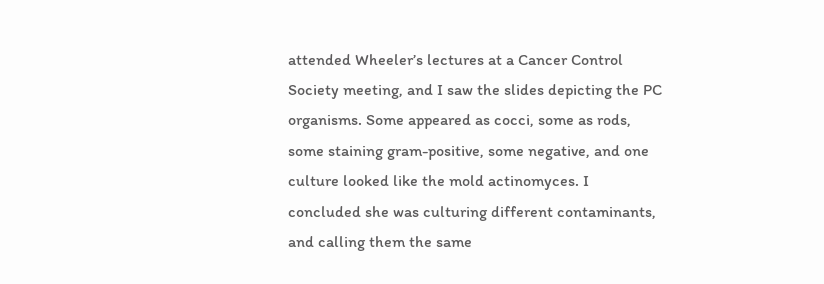attended Wheeler’s lectures at a Cancer Control Society meeting, and I saw the slides depicting the PC organisms. Some appeared as cocci, some as rods, some staining gram-positive, some negative, and one culture looked like the mold actinomyces. I concluded she was culturing different contaminants, and calling them the same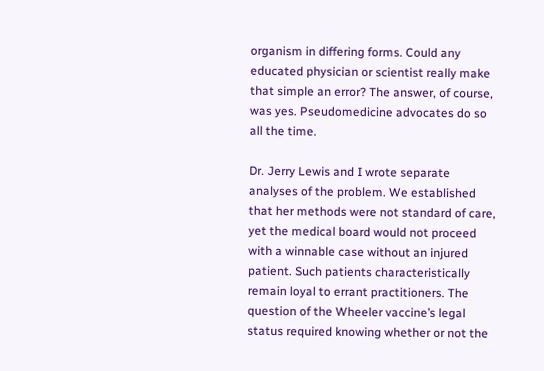organism in differing forms. Could any educated physician or scientist really make that simple an error? The answer, of course, was yes. Pseudomedicine advocates do so all the time.

Dr. Jerry Lewis and I wrote separate analyses of the problem. We established that her methods were not standard of care, yet the medical board would not proceed with a winnable case without an injured patient. Such patients characteristically remain loyal to errant practitioners. The question of the Wheeler vaccine’s legal status required knowing whether or not the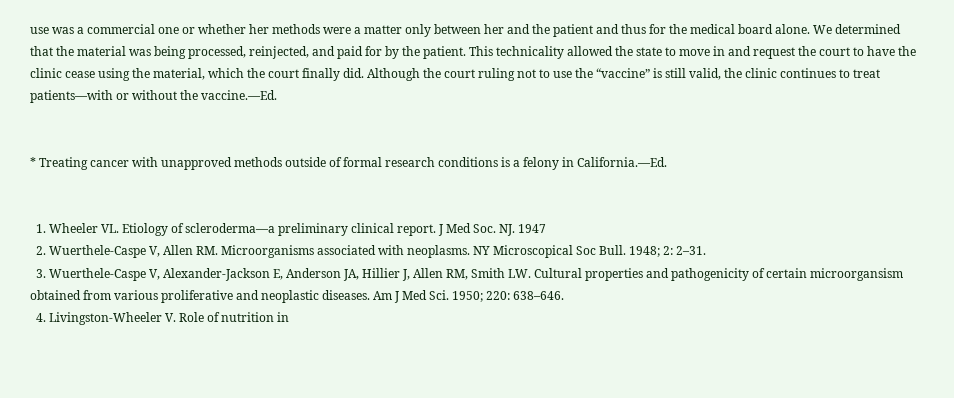use was a commercial one or whether her methods were a matter only between her and the patient and thus for the medical board alone. We determined that the material was being processed, reinjected, and paid for by the patient. This technicality allowed the state to move in and request the court to have the clinic cease using the material, which the court finally did. Although the court ruling not to use the “vaccine” is still valid, the clinic continues to treat patients—with or without the vaccine.—Ed.


* Treating cancer with unapproved methods outside of formal research conditions is a felony in California.—Ed.


  1. Wheeler VL. Etiology of scleroderma—a preliminary clinical report. J Med Soc. NJ. 1947
  2. Wuerthele-Caspe V, Allen RM. Microorganisms associated with neoplasms. NY Microscopical Soc Bull. 1948; 2: 2–31.
  3. Wuerthele-Caspe V, Alexander-Jackson E, Anderson JA, Hillier J, Allen RM, Smith LW. Cultural properties and pathogenicity of certain microorgansism obtained from various proliferative and neoplastic diseases. Am J Med Sci. 1950; 220: 638–646.
  4. Livingston-Wheeler V. Role of nutrition in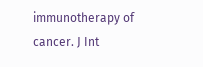immunotherapy of cancer. J Int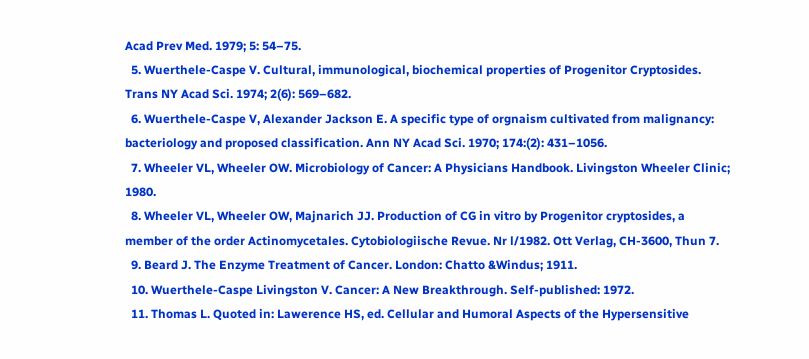Acad Prev Med. 1979; 5: 54–75.
  5. Wuerthele-Caspe V. Cultural, immunological, biochemical properties of Progenitor Cryptosides. Trans NY Acad Sci. 1974; 2(6): 569–682.
  6. Wuerthele-Caspe V, Alexander Jackson E. A specific type of orgnaism cultivated from malignancy: bacteriology and proposed classification. Ann NY Acad Sci. 1970; 174:(2): 431–1056.
  7. Wheeler VL, Wheeler OW. Microbiology of Cancer: A Physicians Handbook. Livingston Wheeler Clinic; 1980.
  8. Wheeler VL, Wheeler OW, Majnarich JJ. Production of CG in vitro by Progenitor cryptosides, a member of the order Actinomycetales. Cytobiologiische Revue. Nr l/1982. Ott Verlag, CH-3600, Thun 7.
  9. Beard J. The Enzyme Treatment of Cancer. London: Chatto &Windus; 1911.
  10. Wuerthele-Caspe Livingston V. Cancer: A New Breakthrough. Self-published: 1972.
  11. Thomas L. Quoted in: Lawerence HS, ed. Cellular and Humoral Aspects of the Hypersensitive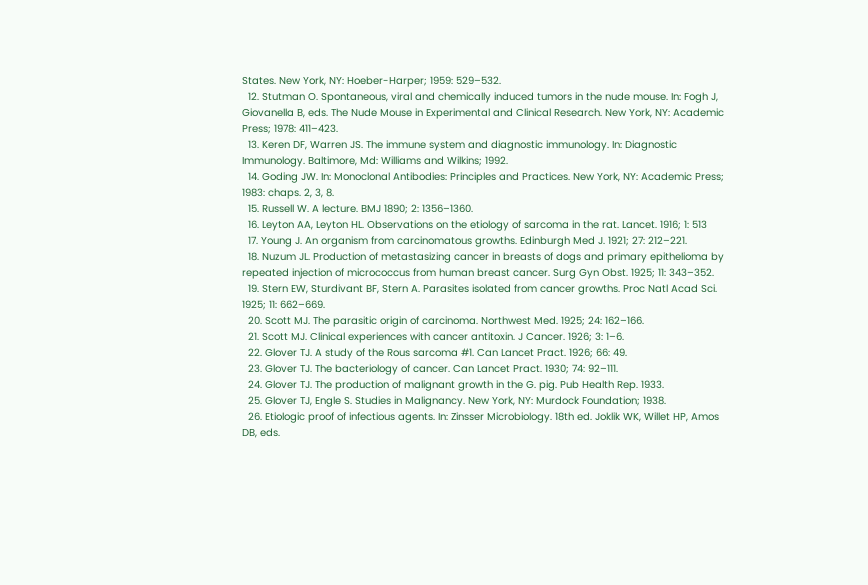States. New York, NY: Hoeber-Harper; 1959: 529–532.
  12. Stutman O. Spontaneous, viral and chemically induced tumors in the nude mouse. In: Fogh J, Giovanella B, eds. The Nude Mouse in Experimental and Clinical Research. New York, NY: Academic Press; 1978: 411–423.
  13. Keren DF, Warren JS. The immune system and diagnostic immunology. In: Diagnostic Immunology. Baltimore, Md: Williams and Wilkins; 1992.
  14. Goding JW. In: Monoclonal Antibodies: Principles and Practices. New York, NY: Academic Press; 1983: chaps. 2, 3, 8.
  15. Russell W. A lecture. BMJ 1890; 2: 1356–1360.
  16. Leyton AA, Leyton HL. Observations on the etiology of sarcoma in the rat. Lancet. 1916; 1: 513
  17. Young J. An organism from carcinomatous growths. Edinburgh Med J. 1921; 27: 212–221.
  18. Nuzum JL. Production of metastasizing cancer in breasts of dogs and primary epithelioma by repeated injection of micrococcus from human breast cancer. Surg Gyn Obst. 1925; 11: 343–352.
  19. Stern EW, Sturdivant BF, Stern A. Parasites isolated from cancer growths. Proc Natl Acad Sci. 1925; 11: 662–669.
  20. Scott MJ. The parasitic origin of carcinoma. Northwest Med. 1925; 24: 162–166.
  21. Scott MJ. Clinical experiences with cancer antitoxin. J Cancer. 1926; 3: 1–6.
  22. Glover TJ. A study of the Rous sarcoma #1. Can Lancet Pract. 1926; 66: 49.
  23. Glover TJ. The bacteriology of cancer. Can Lancet Pract. 1930; 74: 92–111.
  24. Glover TJ. The production of malignant growth in the G. pig. Pub Health Rep. 1933.
  25. Glover TJ, Engle S. Studies in Malignancy. New York, NY: Murdock Foundation; 1938.
  26. Etiologic proof of infectious agents. In: Zinsser Microbiology. 18th ed. Joklik WK, Willet HP, Amos DB, eds.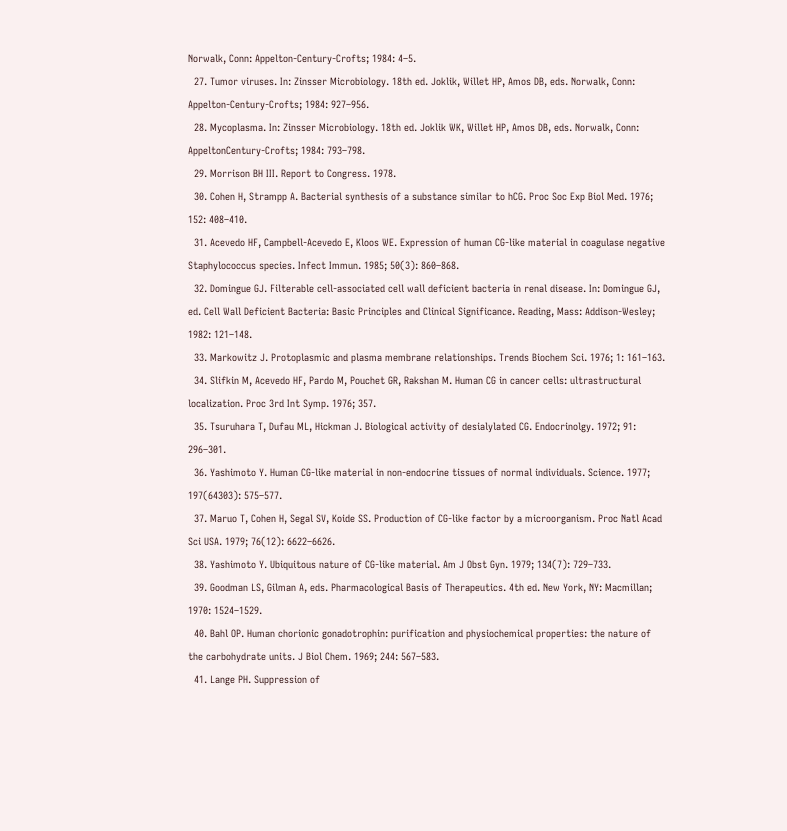Norwalk, Conn: Appelton-Century-Crofts; 1984: 4–5.
  27. Tumor viruses. In: Zinsser Microbiology. 18th ed. Joklik, Willet HP, Amos DB, eds. Norwalk, Conn: Appelton-Century-Crofts; 1984: 927–956.
  28. Mycoplasma. In: Zinsser Microbiology. 18th ed. Joklik WK, Willet HP, Amos DB, eds. Norwalk, Conn: AppeltonCentury-Crofts; 1984: 793–798.
  29. Morrison BH III. Report to Congress. 1978.
  30. Cohen H, Strampp A. Bacterial synthesis of a substance similar to hCG. Proc Soc Exp Biol Med. 1976; 152: 408–410.
  31. Acevedo HF, Campbell-Acevedo E, Kloos WE. Expression of human CG-like material in coagulase negative Staphylococcus species. Infect Immun. 1985; 50(3): 860–868.
  32. Domingue GJ. Filterable cell-associated cell wall deficient bacteria in renal disease. In: Domingue GJ, ed. Cell Wall Deficient Bacteria: Basic Principles and Clinical Significance. Reading, Mass: Addison-Wesley; 1982: 121–148.
  33. Markowitz J. Protoplasmic and plasma membrane relationships. Trends Biochem Sci. 1976; 1: 161–163.
  34. Slifkin M, Acevedo HF, Pardo M, Pouchet GR, Rakshan M. Human CG in cancer cells: ultrastructural localization. Proc 3rd Int Symp. 1976; 357.
  35. Tsuruhara T, Dufau ML, Hickman J. Biological activity of desialylated CG. Endocrinolgy. 1972; 91: 296–301.
  36. Yashimoto Y. Human CG-like material in non-endocrine tissues of normal individuals. Science. 1977; 197(64303): 575–577.
  37. Maruo T, Cohen H, Segal SV, Koide SS. Production of CG-like factor by a microorganism. Proc Natl Acad Sci USA. 1979; 76(12): 6622–6626.
  38. Yashimoto Y. Ubiquitous nature of CG-like material. Am J Obst Gyn. 1979; 134(7): 729–733.
  39. Goodman LS, Gilman A, eds. Pharmacological Basis of Therapeutics. 4th ed. New York, NY: Macmillan; 1970: 1524–1529.
  40. Bahl OP. Human chorionic gonadotrophin: purification and physiochemical properties: the nature of the carbohydrate units. J Biol Chem. 1969; 244: 567–583.
  41. Lange PH. Suppression of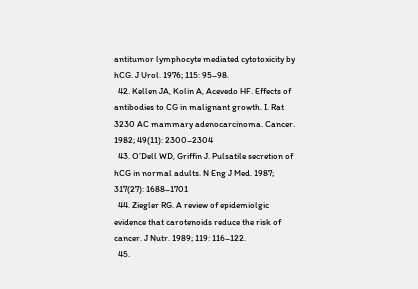antitumor lymphocyte mediated cytotoxicity by hCG. J Urol. 1976; 115: 95–98.
  42. Kellen JA, Kolin A, Acevedo HF. Effects of antibodies to CG in malignant growth. I. Rat 3230 AC mammary adenocarcinoma. Cancer. 1982; 49(11): 2300–2304
  43. O’Dell WD, Griffin J. Pulsatile secretion of hCG in normal adults. N Eng J Med. 1987; 317(27): 1688–1701
  44. Ziegler RG. A review of epidemiolgic evidence that carotenoids reduce the risk of cancer. J Nutr. 1989; 119: 116–122.
  45.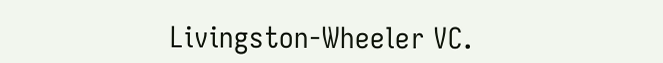Livingston-Wheeler VC.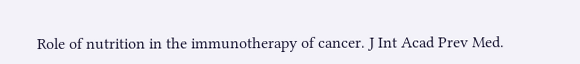Role of nutrition in the immunotherapy of cancer. J Int Acad Prev Med.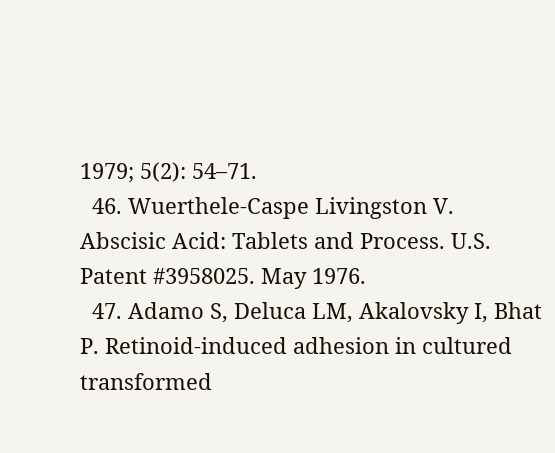1979; 5(2): 54–71.
  46. Wuerthele-Caspe Livingston V. Abscisic Acid: Tablets and Process. U.S. Patent #3958025. May 1976.
  47. Adamo S, Deluca LM, Akalovsky I, Bhat P. Retinoid-induced adhesion in cultured transformed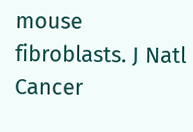mouse fibroblasts. J Natl Cancer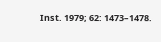Inst. 1979; 62: 1473–1478.